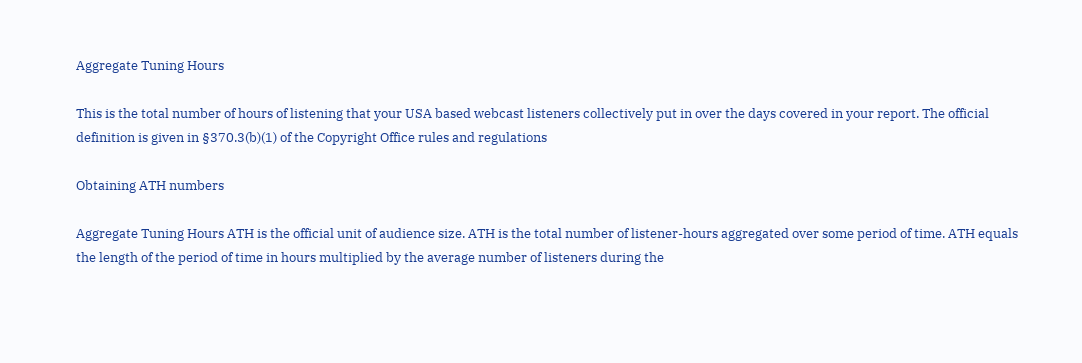Aggregate Tuning Hours

This is the total number of hours of listening that your USA based webcast listeners collectively put in over the days covered in your report. The official definition is given in §370.3(b)(1) of the Copyright Office rules and regulations

Obtaining ATH numbers

Aggregate Tuning Hours ATH is the official unit of audience size. ATH is the total number of listener-hours aggregated over some period of time. ATH equals the length of the period of time in hours multiplied by the average number of listeners during the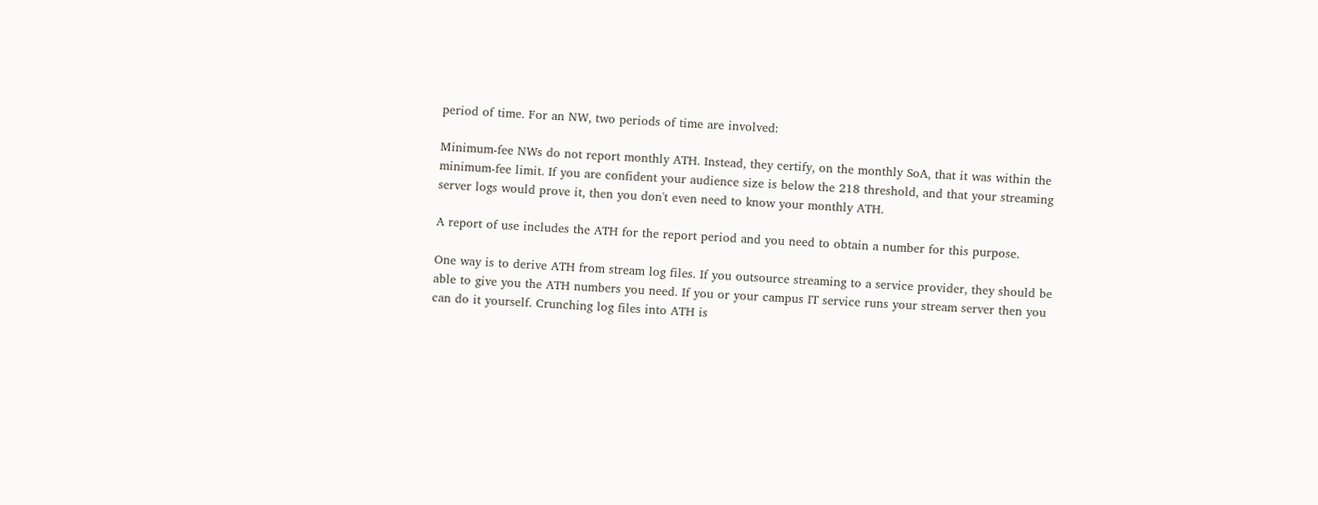period of time. For an NW, two periods of time are involved:

Minimum-fee NWs do not report monthly ATH. Instead, they certify, on the monthly SoA, that it was within the minimum-fee limit. If you are confident your audience size is below the 218 threshold, and that your streaming server logs would prove it, then you don't even need to know your monthly ATH.

A report of use includes the ATH for the report period and you need to obtain a number for this purpose.

One way is to derive ATH from stream log files. If you outsource streaming to a service provider, they should be able to give you the ATH numbers you need. If you or your campus IT service runs your stream server then you can do it yourself. Crunching log files into ATH is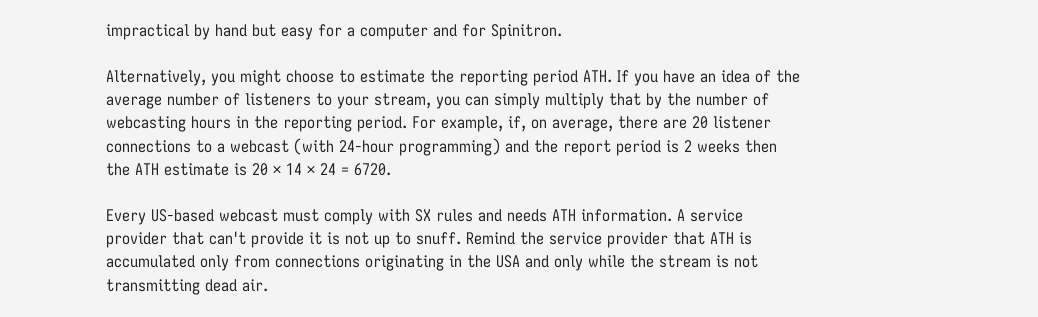impractical by hand but easy for a computer and for Spinitron.

Alternatively, you might choose to estimate the reporting period ATH. If you have an idea of the average number of listeners to your stream, you can simply multiply that by the number of webcasting hours in the reporting period. For example, if, on average, there are 20 listener connections to a webcast (with 24-hour programming) and the report period is 2 weeks then the ATH estimate is 20 × 14 × 24 = 6720.

Every US-based webcast must comply with SX rules and needs ATH information. A service provider that can't provide it is not up to snuff. Remind the service provider that ATH is accumulated only from connections originating in the USA and only while the stream is not transmitting dead air.